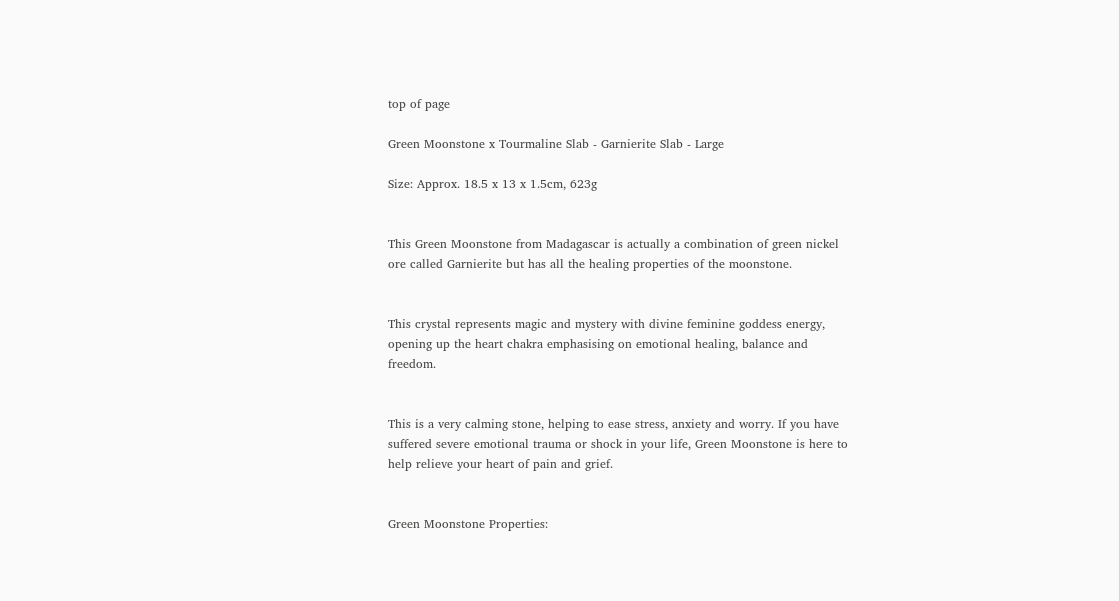top of page

Green Moonstone x Tourmaline Slab - Garnierite Slab - Large

Size: Approx. 18.5 x 13 x 1.5cm, 623g


This Green Moonstone from Madagascar is actually a combination of green nickel ore called Garnierite but has all the healing properties of the moonstone.


This crystal represents magic and mystery with divine feminine goddess energy, opening up the heart chakra emphasising on emotional healing, balance and freedom.


This is a very calming stone, helping to ease stress, anxiety and worry. If you have suffered severe emotional trauma or shock in your life, Green Moonstone is here to help relieve your heart of pain and grief.


Green Moonstone Properties: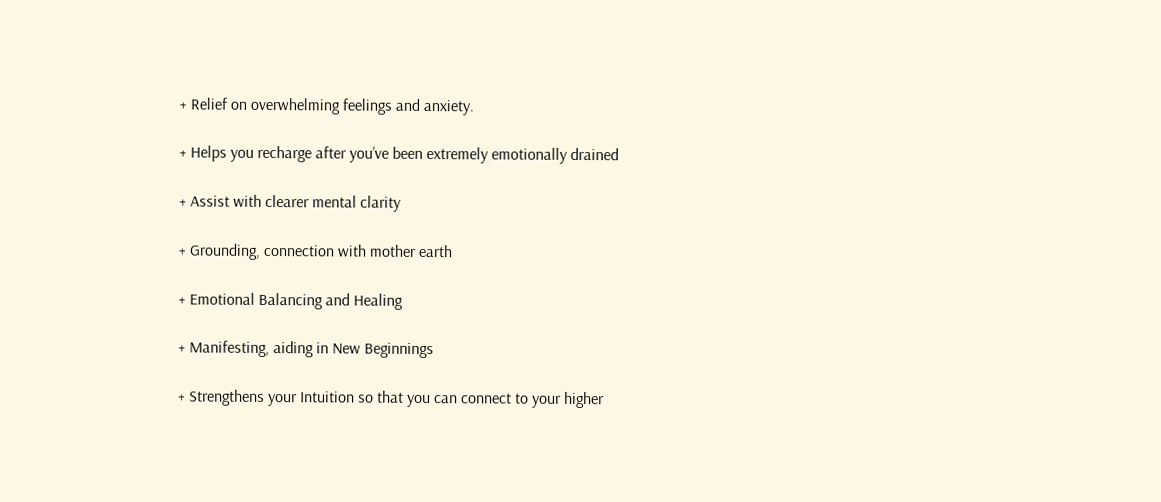+ Relief on overwhelming feelings and anxiety.

+ Helps you recharge after you’ve been extremely emotionally drained

+ Assist with clearer mental clarity

+ Grounding, connection with mother earth

+ Emotional Balancing and Healing

+ Manifesting, aiding in New Beginnings

+ Strengthens your Intuition so that you can connect to your higher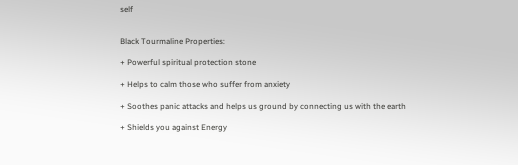self


Black Tourmaline Properties:

+ Powerful spiritual protection stone

+ Helps to calm those who suffer from anxiety

+ Soothes panic attacks and helps us ground by connecting us with the earth

+ Shields you against Energy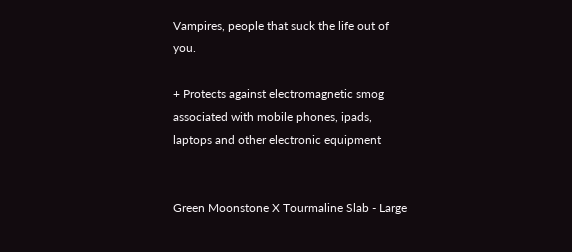Vampires, people that suck the life out of you.

+ Protects against electromagnetic smog associated with mobile phones, ipads, laptops and other electronic equipment


Green Moonstone X Tourmaline Slab - Large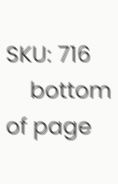SKU: 716
    bottom of page